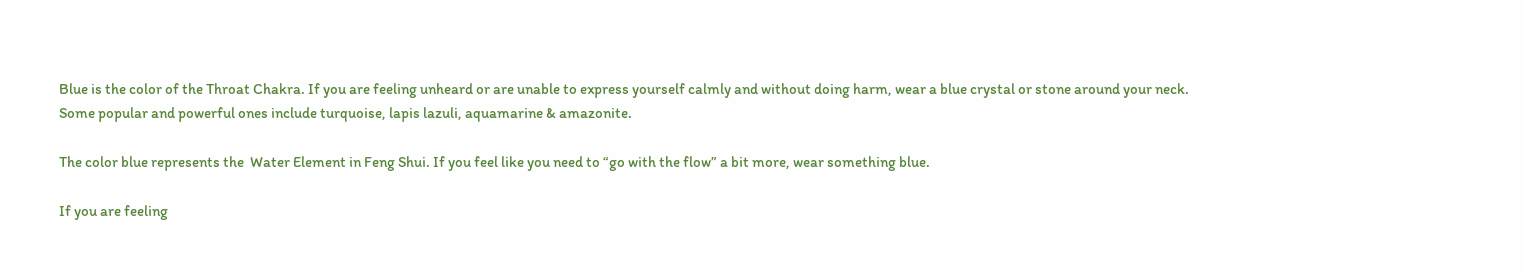Blue is the color of the Throat Chakra. If you are feeling unheard or are unable to express yourself calmly and without doing harm, wear a blue crystal or stone around your neck. Some popular and powerful ones include turquoise, lapis lazuli, aquamarine & amazonite.

The color blue represents the  Water Element in Feng Shui. If you feel like you need to “go with the flow” a bit more, wear something blue.

If you are feeling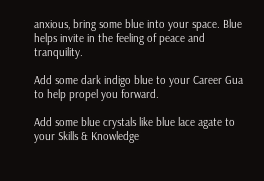anxious, bring some blue into your space. Blue helps invite in the feeling of peace and tranquility.

Add some dark indigo blue to your Career Gua to help propel you forward.

Add some blue crystals like blue lace agate to your Skills & Knowledge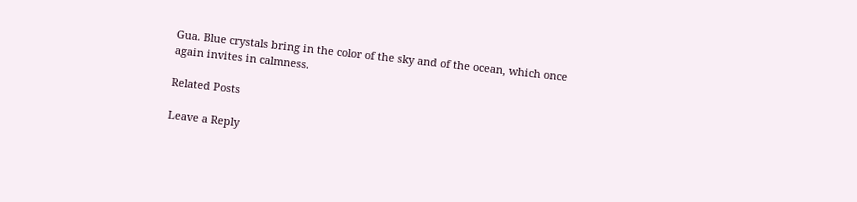Gua. Blue crystals bring in the color of the sky and of the ocean, which once again invites in calmness.

Related Posts

Leave a Reply